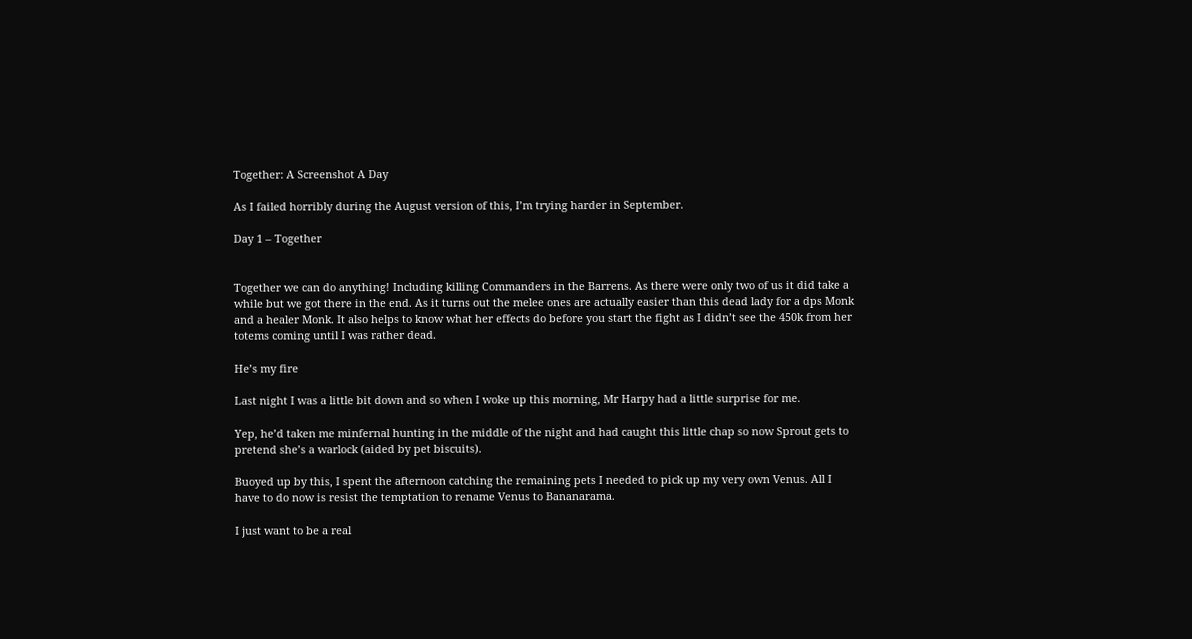Together: A Screenshot A Day

As I failed horribly during the August version of this, I’m trying harder in September.

Day 1 – Together


Together we can do anything! Including killing Commanders in the Barrens. As there were only two of us it did take a while but we got there in the end. As it turns out the melee ones are actually easier than this dead lady for a dps Monk and a healer Monk. It also helps to know what her effects do before you start the fight as I didn’t see the 450k from her totems coming until I was rather dead.

He’s my fire

Last night I was a little bit down and so when I woke up this morning, Mr Harpy had a little surprise for me.

Yep, he’d taken me minfernal hunting in the middle of the night and had caught this little chap so now Sprout gets to pretend she’s a warlock (aided by pet biscuits).

Buoyed up by this, I spent the afternoon catching the remaining pets I needed to pick up my very own Venus. All I have to do now is resist the temptation to rename Venus to Bananarama.

I just want to be a real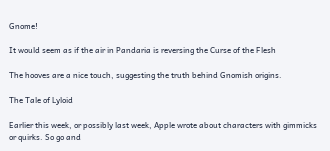Gnome!

It would seem as if the air in Pandaria is reversing the Curse of the Flesh

The hooves are a nice touch, suggesting the truth behind Gnomish origins.

The Tale of Lyloid

Earlier this week, or possibly last week, Apple wrote about characters with gimmicks or quirks. So go and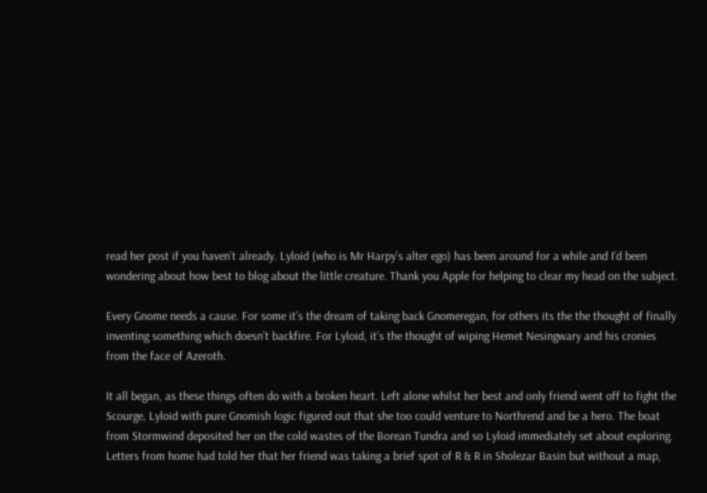read her post if you haven’t already. Lyloid (who is Mr Harpy’s alter ego) has been around for a while and I’d been wondering about how best to blog about the little creature. Thank you Apple for helping to clear my head on the subject.

Every Gnome needs a cause. For some it’s the dream of taking back Gnomeregan, for others its the the thought of finally inventing something which doesn’t backfire. For Lyloid, it’s the thought of wiping Hemet Nesingwary and his cronies from the face of Azeroth.

It all began, as these things often do with a broken heart. Left alone whilst her best and only friend went off to fight the Scourge, Lyloid with pure Gnomish logic figured out that she too could venture to Northrend and be a hero. The boat from Stormwind deposited her on the cold wastes of the Borean Tundra and so Lyloid immediately set about exploring. Letters from home had told her that her friend was taking a brief spot of R & R in Sholezar Basin but without a map,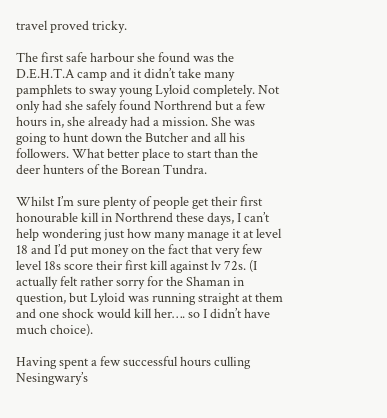travel proved tricky.

The first safe harbour she found was the D.E.H.T.A camp and it didn’t take many pamphlets to sway young Lyloid completely. Not only had she safely found Northrend but a few hours in, she already had a mission. She was going to hunt down the Butcher and all his followers. What better place to start than the deer hunters of the Borean Tundra.

Whilst I’m sure plenty of people get their first honourable kill in Northrend these days, I can’t help wondering just how many manage it at level 18 and I’d put money on the fact that very few level 18s score their first kill against lv 72s. (I actually felt rather sorry for the Shaman in question, but Lyloid was running straight at them and one shock would kill her…. so I didn’t have much choice).

Having spent a few successful hours culling Nesingwary’s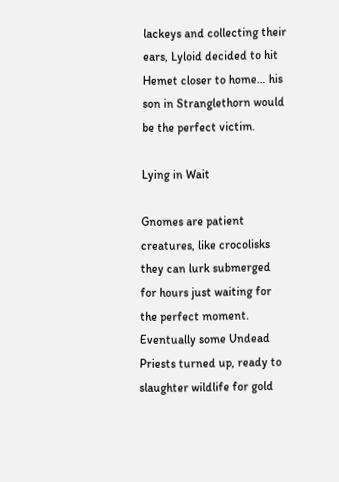lackeys and collecting their ears, Lyloid decided to hit Hemet closer to home… his son in Stranglethorn would be the perfect victim.

Lying in Wait

Gnomes are patient creatures, like crocolisks they can lurk submerged for hours just waiting for the perfect moment. Eventually some Undead Priests turned up, ready to slaughter wildlife for gold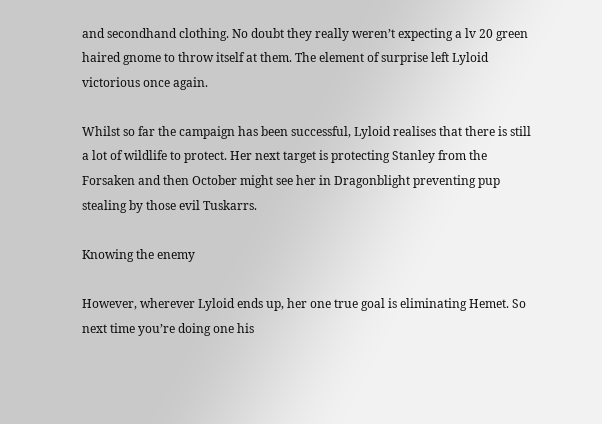and secondhand clothing. No doubt they really weren’t expecting a lv 20 green haired gnome to throw itself at them. The element of surprise left Lyloid victorious once again.

Whilst so far the campaign has been successful, Lyloid realises that there is still a lot of wildlife to protect. Her next target is protecting Stanley from the Forsaken and then October might see her in Dragonblight preventing pup stealing by those evil Tuskarrs.

Knowing the enemy

However, wherever Lyloid ends up, her one true goal is eliminating Hemet. So next time you’re doing one his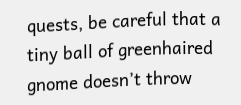quests, be careful that a tiny ball of greenhaired gnome doesn’t throw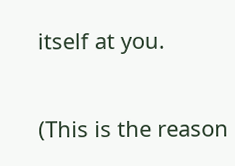itself at you.

(This is the reason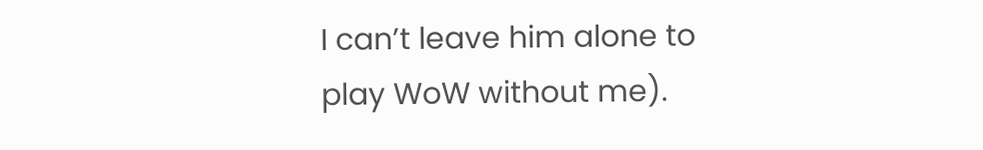I can’t leave him alone to play WoW without me).